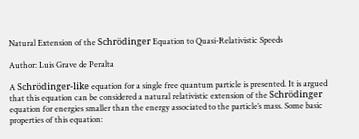Natural Extension of the Schrödinger Equation to Quasi-Relativistic Speeds

Author: Luis Grave de Peralta

A Schrödinger-like equation for a single free quantum particle is presented. It is argued that this equation can be considered a natural relativistic extension of the Schrödinger equation for energies smaller than the energy associated to the particle’s mass. Some basic properties of this equation: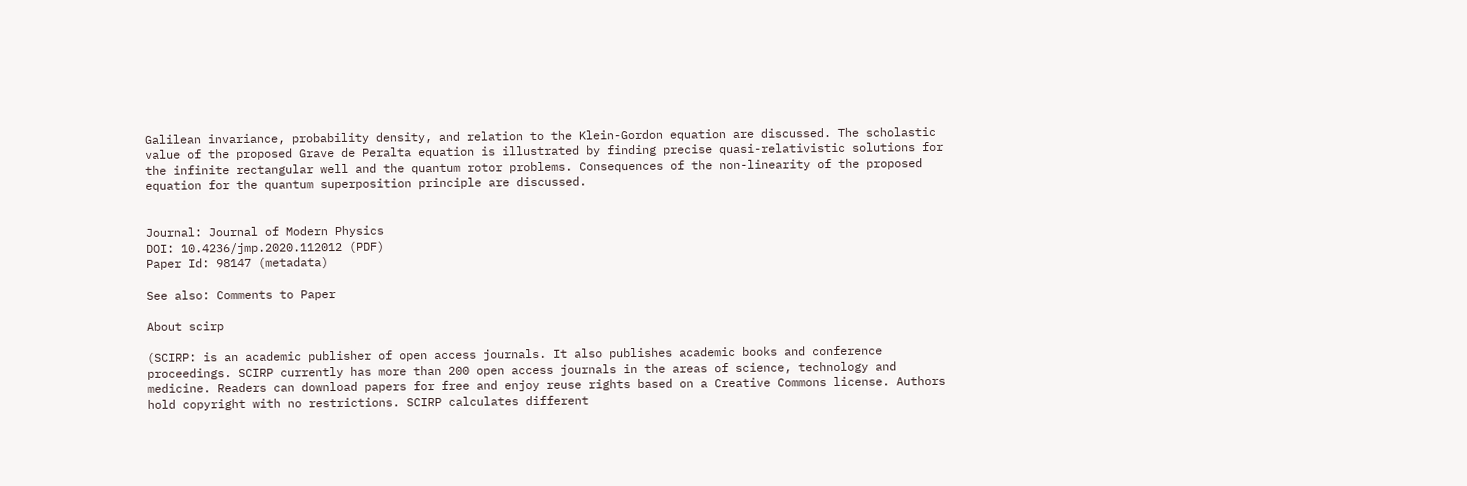Galilean invariance, probability density, and relation to the Klein-Gordon equation are discussed. The scholastic value of the proposed Grave de Peralta equation is illustrated by finding precise quasi-relativistic solutions for the infinite rectangular well and the quantum rotor problems. Consequences of the non-linearity of the proposed equation for the quantum superposition principle are discussed.


Journal: Journal of Modern Physics
DOI: 10.4236/jmp.2020.112012 (PDF)
Paper Id: 98147 (metadata)

See also: Comments to Paper

About scirp

(SCIRP: is an academic publisher of open access journals. It also publishes academic books and conference proceedings. SCIRP currently has more than 200 open access journals in the areas of science, technology and medicine. Readers can download papers for free and enjoy reuse rights based on a Creative Commons license. Authors hold copyright with no restrictions. SCIRP calculates different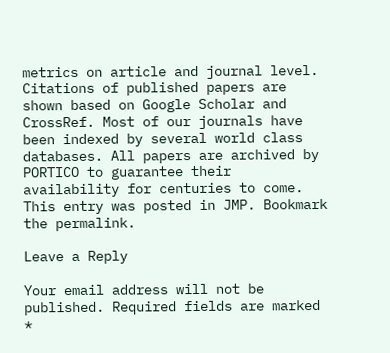metrics on article and journal level. Citations of published papers are shown based on Google Scholar and CrossRef. Most of our journals have been indexed by several world class databases. All papers are archived by PORTICO to guarantee their availability for centuries to come.
This entry was posted in JMP. Bookmark the permalink.

Leave a Reply

Your email address will not be published. Required fields are marked *